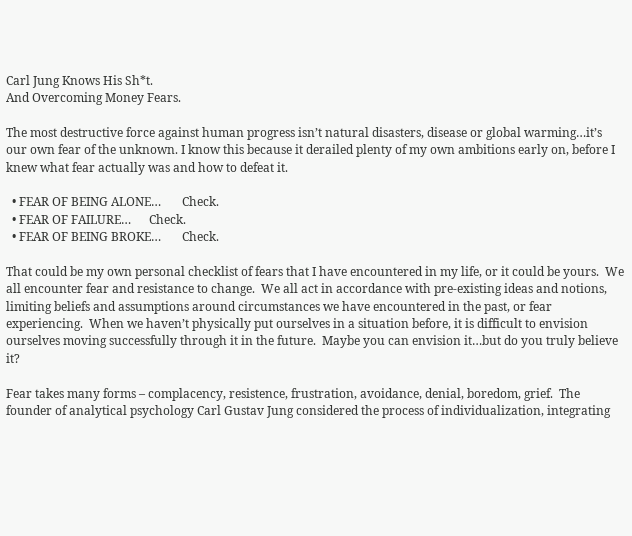Carl Jung Knows His Sh*t.
And Overcoming Money Fears.

The most destructive force against human progress isn’t natural disasters, disease or global warming…it’s our own fear of the unknown. I know this because it derailed plenty of my own ambitions early on, before I knew what fear actually was and how to defeat it.

  • FEAR OF BEING ALONE…       Check.
  • FEAR OF FAILURE…      Check.
  • FEAR OF BEING BROKE…       Check.

That could be my own personal checklist of fears that I have encountered in my life, or it could be yours.  We all encounter fear and resistance to change.  We all act in accordance with pre-existing ideas and notions, limiting beliefs and assumptions around circumstances we have encountered in the past, or fear experiencing.  When we haven’t physically put ourselves in a situation before, it is difficult to envision ourselves moving successfully through it in the future.  Maybe you can envision it…but do you truly believe it?

Fear takes many forms – complacency, resistence, frustration, avoidance, denial, boredom, grief.  The founder of analytical psychology Carl Gustav Jung considered the process of individualization, integrating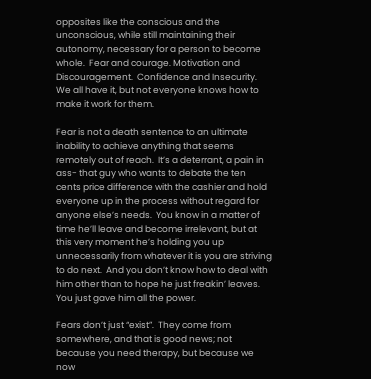opposites like the conscious and the unconscious, while still maintaining their autonomy, necessary for a person to become whole.  Fear and courage. Motivation and Discouragement.  Confidence and Insecurity.  We all have it, but not everyone knows how to make it work for them.

Fear is not a death sentence to an ultimate inability to achieve anything that seems remotely out of reach.  It’s a deterrant, a pain in ass- that guy who wants to debate the ten cents price difference with the cashier and hold everyone up in the process without regard for anyone else’s needs.  You know in a matter of time he’ll leave and become irrelevant, but at this very moment he’s holding you up unnecessarily from whatever it is you are striving to do next.  And you don’t know how to deal with him other than to hope he just freakin’ leaves.
You just gave him all the power.

Fears don’t just “exist”.  They come from somewhere, and that is good news; not because you need therapy, but because we now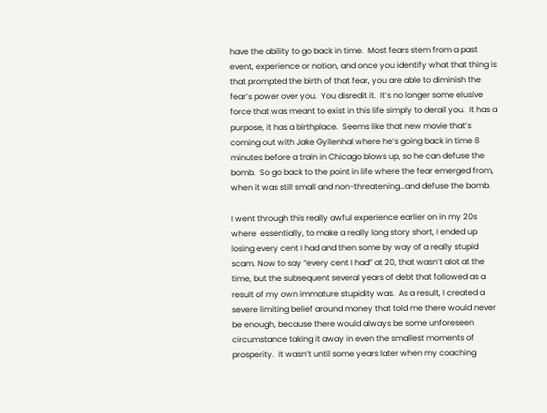have the ability to go back in time.  Most fears stem from a past event, experience or notion, and once you identify what that thing is that prompted the birth of that fear, you are able to diminish the fear’s power over you.  You disredit it.  It’s no longer some elusive force that was meant to exist in this life simply to derail you.  It has a purpose, it has a birthplace.  Seems like that new movie that’s coming out with Jake Gyllenhal where he’s going back in time 8 minutes before a train in Chicago blows up, so he can defuse the bomb.  So go back to the point in life where the fear emerged from, when it was still small and non-threatening…and defuse the bomb.

I went through this really awful experience earlier on in my 20s where  essentially, to make a really long story short, I ended up losing every cent I had and then some by way of a really stupid scam. Now to say “every cent I had” at 20, that wasn’t alot at the time, but the subsequent several years of debt that followed as a result of my own immature stupidity was.  As a result, I created a severe limiting belief around money that told me there would never be enough, because there would always be some unforeseen circumstance taking it away in even the smallest moments of prosperity.  It wasn’t until some years later when my coaching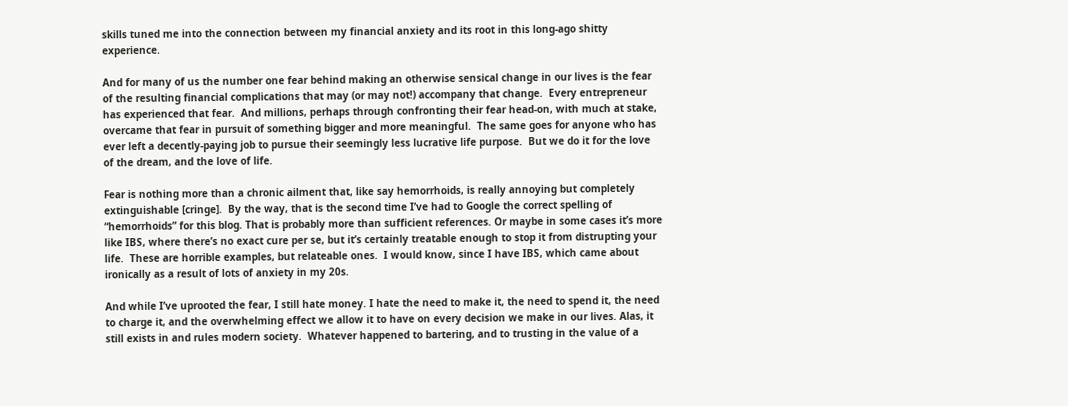skills tuned me into the connection between my financial anxiety and its root in this long-ago shitty experience.

And for many of us the number one fear behind making an otherwise sensical change in our lives is the fear of the resulting financial complications that may (or may not!) accompany that change.  Every entrepreneur has experienced that fear.  And millions, perhaps through confronting their fear head-on, with much at stake, overcame that fear in pursuit of something bigger and more meaningful.  The same goes for anyone who has ever left a decently-paying job to pursue their seemingly less lucrative life purpose.  But we do it for the love of the dream, and the love of life.

Fear is nothing more than a chronic ailment that, like say hemorrhoids, is really annoying but completely extinguishable [cringe].  By the way, that is the second time I’ve had to Google the correct spelling of “hemorrhoids” for this blog. That is probably more than sufficient references. Or maybe in some cases it’s more like IBS, where there’s no exact cure per se, but it’s certainly treatable enough to stop it from distrupting your life.  These are horrible examples, but relateable ones.  I would know, since I have IBS, which came about ironically as a result of lots of anxiety in my 20s.

And while I’ve uprooted the fear, I still hate money. I hate the need to make it, the need to spend it, the need to charge it, and the overwhelming effect we allow it to have on every decision we make in our lives. Alas, it still exists in and rules modern society.  Whatever happened to bartering, and to trusting in the value of a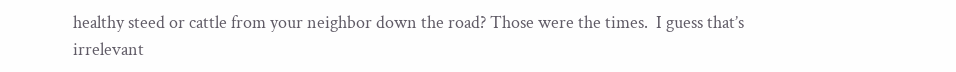healthy steed or cattle from your neighbor down the road? Those were the times.  I guess that’s irrelevant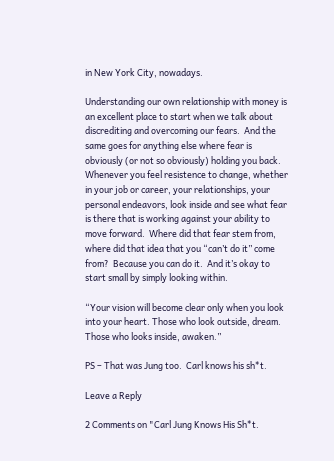in New York City, nowadays.

Understanding our own relationship with money is an excellent place to start when we talk about discrediting and overcoming our fears.  And the same goes for anything else where fear is obviously (or not so obviously) holding you back.  Whenever you feel resistence to change, whether in your job or career, your relationships, your personal endeavors, look inside and see what fear is there that is working against your ability to move forward.  Where did that fear stem from, where did that idea that you “can’t do it” come from?  Because you can do it.  And it’s okay to start small by simply looking within.

“Your vision will become clear only when you look into your heart. Those who look outside, dream. Those who looks inside, awaken.”

PS – That was Jung too.  Carl knows his sh*t.

Leave a Reply

2 Comments on "Carl Jung Knows His Sh*t.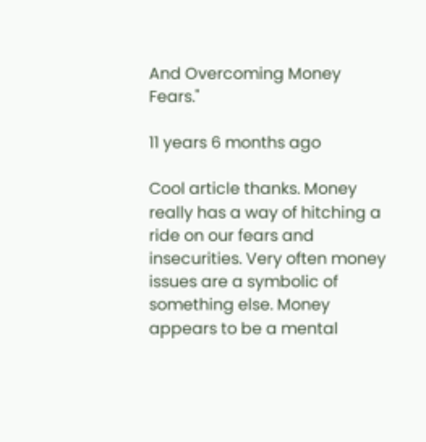And Overcoming Money Fears."

11 years 6 months ago

Cool article thanks. Money really has a way of hitching a ride on our fears and insecurities. Very often money issues are a symbolic of something else. Money appears to be a mental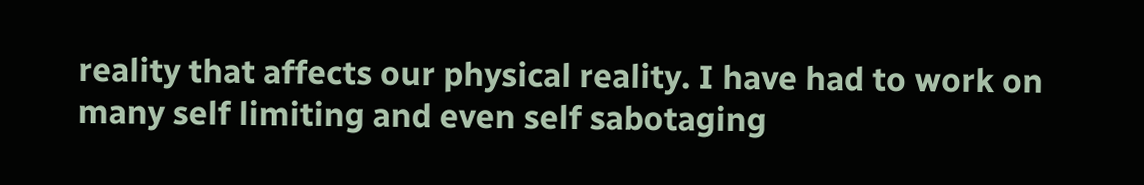reality that affects our physical reality. I have had to work on many self limiting and even self sabotaging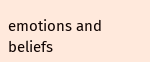emotions and beliefs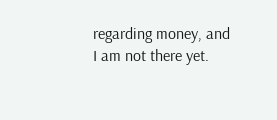regarding money, and I am not there yet.